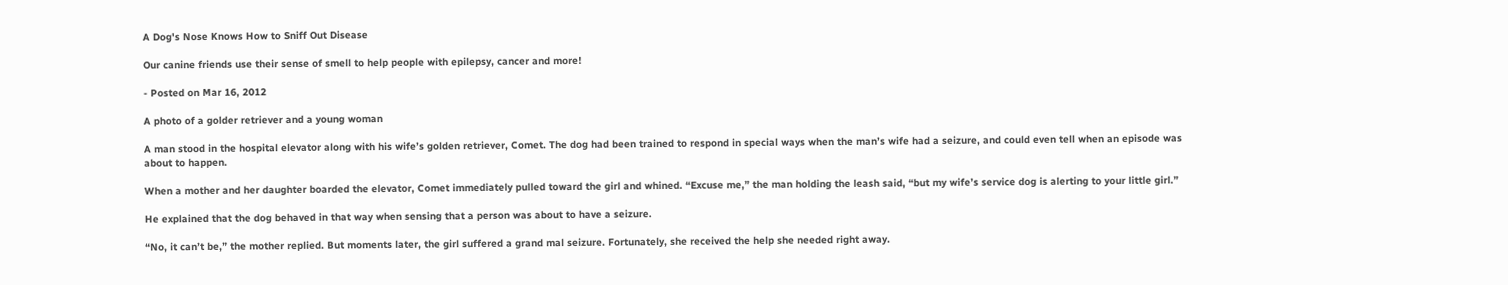A Dog's Nose Knows How to Sniff Out Disease

Our canine friends use their sense of smell to help people with epilepsy, cancer and more!

- Posted on Mar 16, 2012

A photo of a golder retriever and a young woman

A man stood in the hospital elevator along with his wife’s golden retriever, Comet. The dog had been trained to respond in special ways when the man’s wife had a seizure, and could even tell when an episode was about to happen.

When a mother and her daughter boarded the elevator, Comet immediately pulled toward the girl and whined. “Excuse me,” the man holding the leash said, “but my wife’s service dog is alerting to your little girl.”

He explained that the dog behaved in that way when sensing that a person was about to have a seizure.

“No, it can’t be,” the mother replied. But moments later, the girl suffered a grand mal seizure. Fortunately, she received the help she needed right away.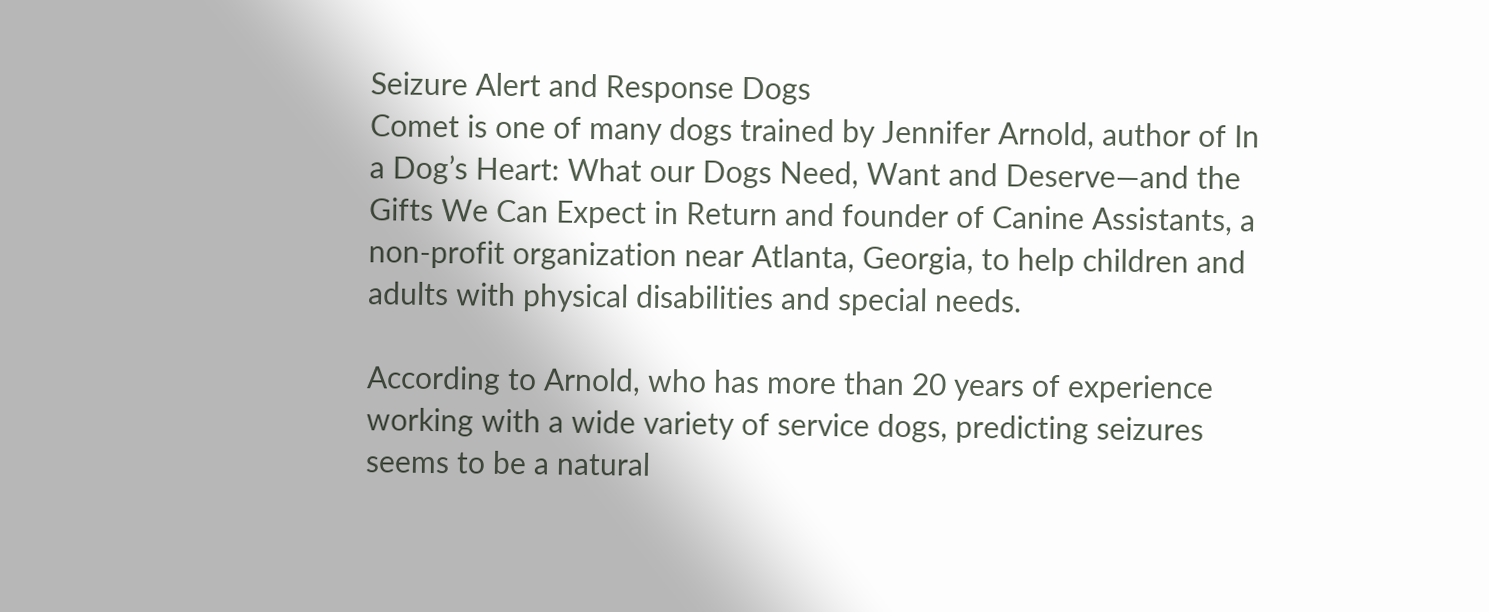Seizure Alert and Response Dogs
Comet is one of many dogs trained by Jennifer Arnold, author of In a Dog’s Heart: What our Dogs Need, Want and Deserve—and the Gifts We Can Expect in Return and founder of Canine Assistants, a non-profit organization near Atlanta, Georgia, to help children and adults with physical disabilities and special needs.

According to Arnold, who has more than 20 years of experience working with a wide variety of service dogs, predicting seizures seems to be a natural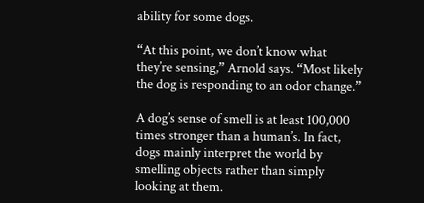ability for some dogs.

“At this point, we don’t know what they’re sensing,” Arnold says. “Most likely the dog is responding to an odor change.”

A dog’s sense of smell is at least 100,000 times stronger than a human’s. In fact, dogs mainly interpret the world by smelling objects rather than simply looking at them.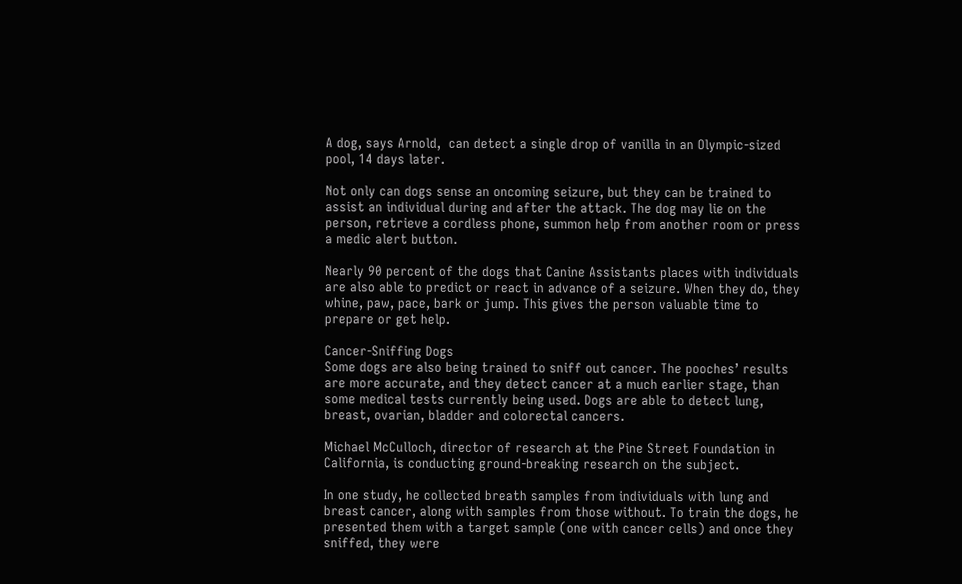A dog, says Arnold,  can detect a single drop of vanilla in an Olympic-sized pool, 14 days later.

Not only can dogs sense an oncoming seizure, but they can be trained to assist an individual during and after the attack. The dog may lie on the person, retrieve a cordless phone, summon help from another room or press a medic alert button.

Nearly 90 percent of the dogs that Canine Assistants places with individuals are also able to predict or react in advance of a seizure. When they do, they whine, paw, pace, bark or jump. This gives the person valuable time to prepare or get help.

Cancer-Sniffing Dogs
Some dogs are also being trained to sniff out cancer. The pooches’ results are more accurate, and they detect cancer at a much earlier stage, than some medical tests currently being used. Dogs are able to detect lung, breast, ovarian, bladder and colorectal cancers.

Michael McCulloch, director of research at the Pine Street Foundation in California, is conducting ground-breaking research on the subject.

In one study, he collected breath samples from individuals with lung and breast cancer, along with samples from those without. To train the dogs, he presented them with a target sample (one with cancer cells) and once they sniffed, they were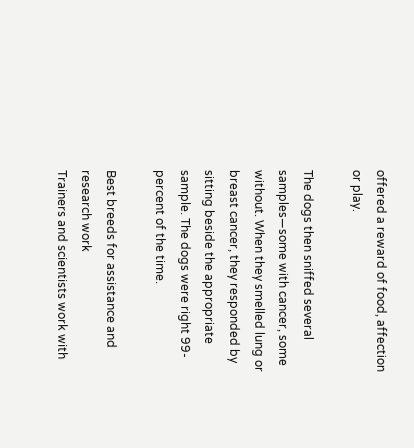offered a reward of food, affection or play.

The dogs then sniffed several samples—some with cancer, some without. When they smelled lung or breast cancer, they responded by sitting beside the appropriate sample. The dogs were right 99-percent of the time.

Best breeds for assistance and research work
Trainers and scientists work with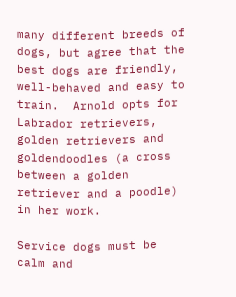many different breeds of dogs, but agree that the best dogs are friendly, well-behaved and easy to train.  Arnold opts for Labrador retrievers, golden retrievers and goldendoodles (a cross between a golden retriever and a poodle) in her work.

Service dogs must be calm and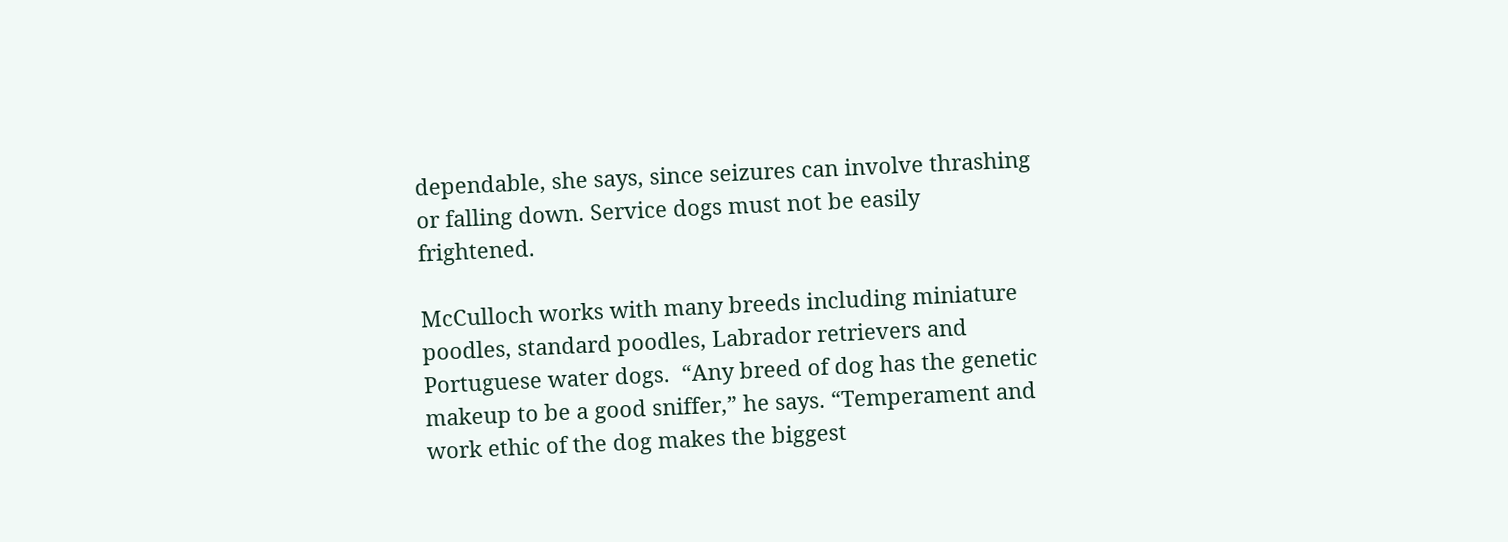dependable, she says, since seizures can involve thrashing or falling down. Service dogs must not be easily frightened.

McCulloch works with many breeds including miniature poodles, standard poodles, Labrador retrievers and Portuguese water dogs.  “Any breed of dog has the genetic makeup to be a good sniffer,” he says. “Temperament and work ethic of the dog makes the biggest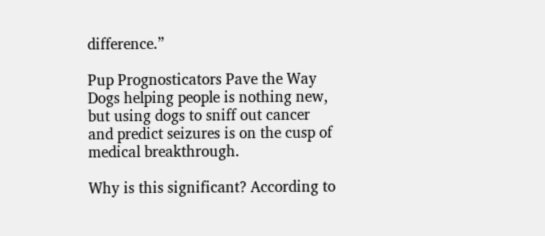difference.”

Pup Prognosticators Pave the Way
Dogs helping people is nothing new, but using dogs to sniff out cancer and predict seizures is on the cusp of medical breakthrough.

Why is this significant? According to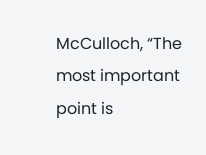McCulloch, “The most important point is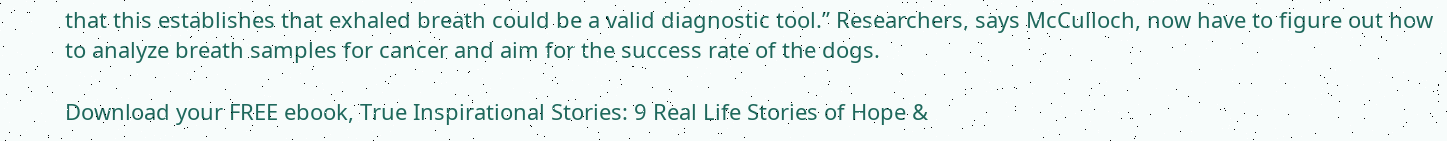that this establishes that exhaled breath could be a valid diagnostic tool.” Researchers, says McCulloch, now have to figure out how to analyze breath samples for cancer and aim for the success rate of the dogs.

Download your FREE ebook, True Inspirational Stories: 9 Real Life Stories of Hope &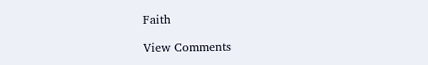Faith

View Comments